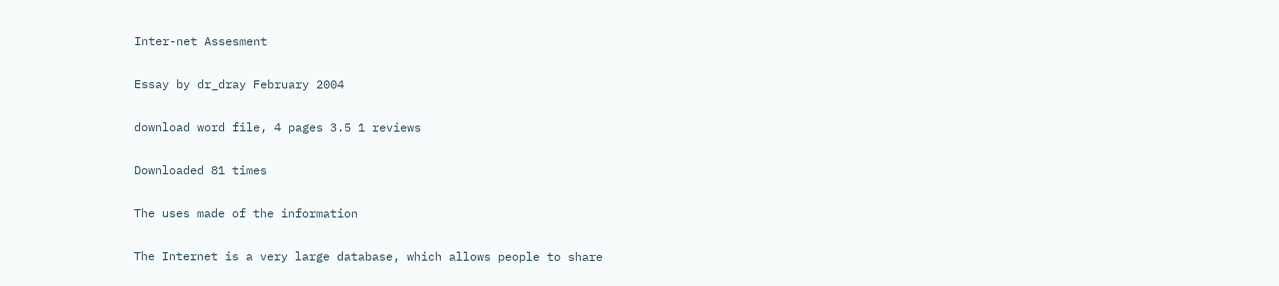Inter-net Assesment

Essay by dr_dray February 2004

download word file, 4 pages 3.5 1 reviews

Downloaded 81 times

The uses made of the information

The Internet is a very large database, which allows people to share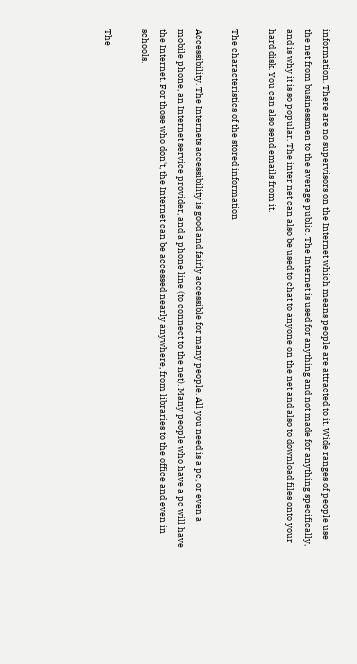information. There are no supervisors on the Internet which means people are attracted to it. Wide ranges of people use the net from businessmen to the average public. The Internet is used for anything and not made for anything specifically, and is why it is so popular. The inter net can also be used to chat to anyone on the net and also to download files onto your hard disk. You can also send emails from it.

The characteristics of the stored information

Accessibility. The Internets accessibility is good and fairly accessible for many people. All you need is a pc, or even a mobile phone, an Internet service provider, and a phone line (to connect to the net). Many people who have a pc will have the Internet. For those who don't, the Internet can be accessed nearly anywhere, from libraries to the office and even in schools.

The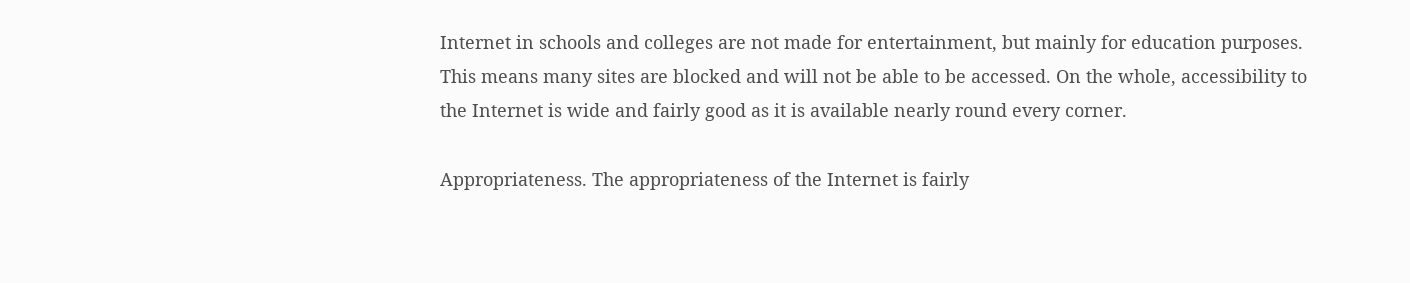Internet in schools and colleges are not made for entertainment, but mainly for education purposes. This means many sites are blocked and will not be able to be accessed. On the whole, accessibility to the Internet is wide and fairly good as it is available nearly round every corner.

Appropriateness. The appropriateness of the Internet is fairly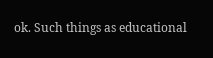ok. Such things as educational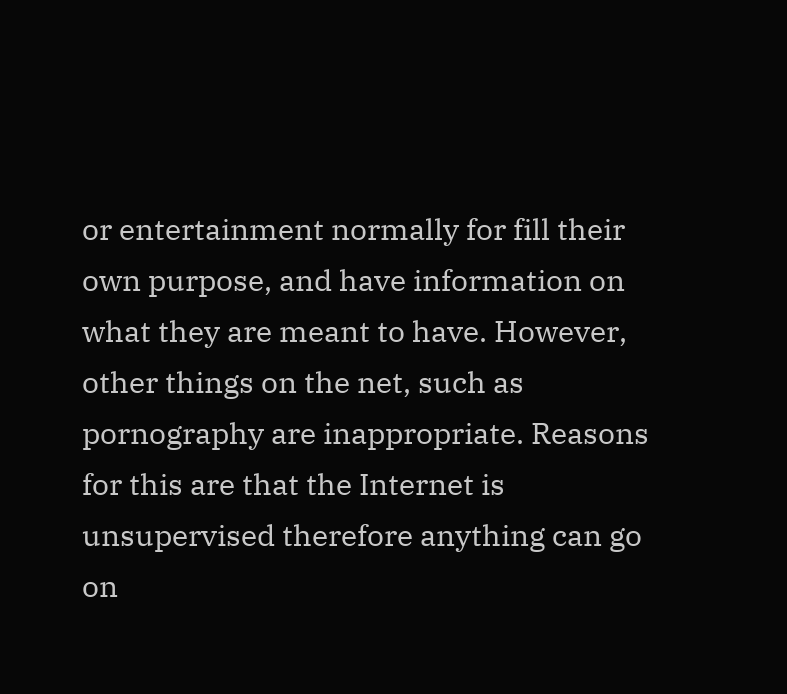or entertainment normally for fill their own purpose, and have information on what they are meant to have. However, other things on the net, such as pornography are inappropriate. Reasons for this are that the Internet is unsupervised therefore anything can go on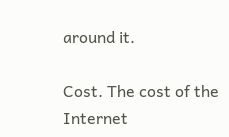around it.

Cost. The cost of the Internet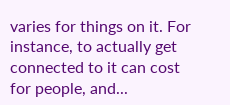varies for things on it. For instance, to actually get connected to it can cost for people, and...